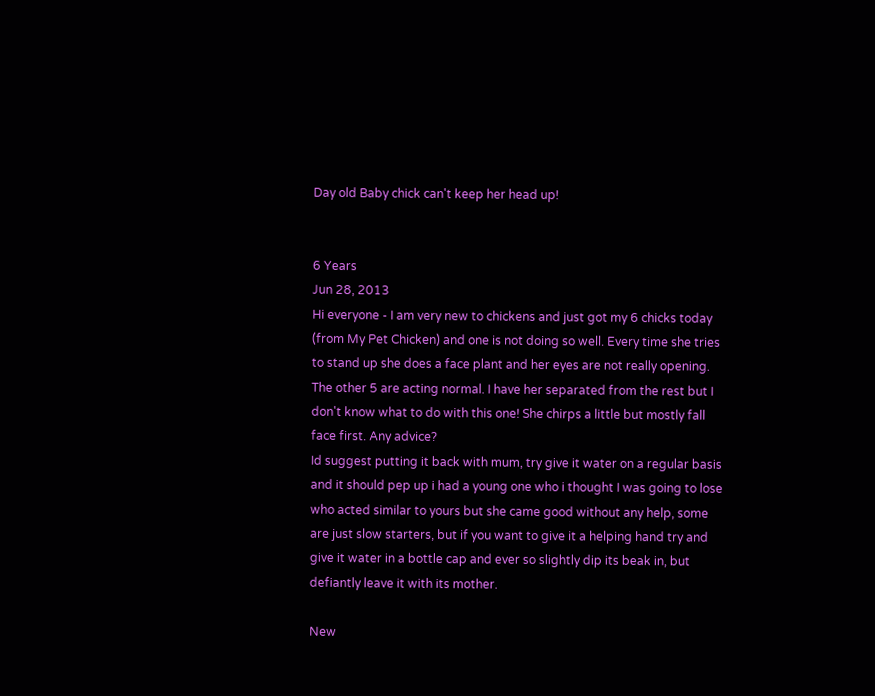Day old Baby chick can't keep her head up!


6 Years
Jun 28, 2013
Hi everyone - I am very new to chickens and just got my 6 chicks today (from My Pet Chicken) and one is not doing so well. Every time she tries to stand up she does a face plant and her eyes are not really opening. The other 5 are acting normal. I have her separated from the rest but I don't know what to do with this one! She chirps a little but mostly fall face first. Any advice?
Id suggest putting it back with mum, try give it water on a regular basis and it should pep up i had a young one who i thought I was going to lose who acted similar to yours but she came good without any help, some are just slow starters, but if you want to give it a helping hand try and give it water in a bottle cap and ever so slightly dip its beak in, but defiantly leave it with its mother.

New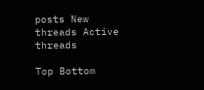posts New threads Active threads

Top Bottom